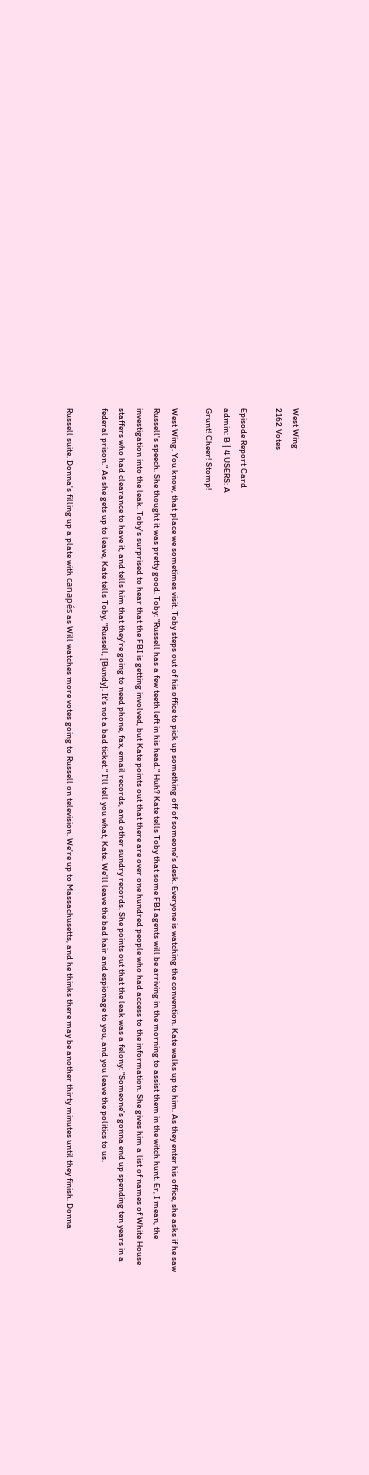West Wing
2162 Votes

Episode Report Card
admin: B | 4 USERS: A
Grunt! Cheer! Stomp!

West Wing. You know, that place we sometimes visit. Toby steps out of his office to pick up something off of someone's desk. Everyone is watching the convention. Kate walks up to him. As they enter his office, she asks if he saw Russell's speech. She thought it was pretty good. Toby: "Russell has a few teeth left in his head." Huh? Kate tells Toby that some FBI agents will be arriving in the morning to assist them in the witch hunt. Er, I mean, the investigation into the leak. Toby's surprised to hear that the FBI is getting involved, but Kate points out that there are over one hundred people who had access to the information. She gives him a list of names of White House staffers who had clearance to have it, and tells him that they're going to need phone, fax, email records, and other sundry records. She points out that the leak was a felony: "Someone's gonna end up spending ten years in a federal prison." As she gets up to leave, Kate tells Toby, "Russell, [Bundy]. It's not a bad ticket." I'll tell you what, Kate. We'll leave the bad hair and espionage to you, and you leave the politics to us.

Russell suite. Donna's filling up a plate with canapés as Will watches more votes going to Russell on television. We're up to Massachusetts, and he thinks there may be another thirty minutes until they finish. Donna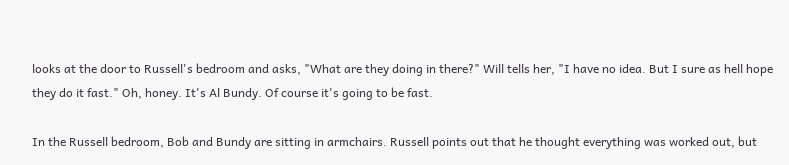looks at the door to Russell's bedroom and asks, "What are they doing in there?" Will tells her, "I have no idea. But I sure as hell hope they do it fast." Oh, honey. It's Al Bundy. Of course it's going to be fast.

In the Russell bedroom, Bob and Bundy are sitting in armchairs. Russell points out that he thought everything was worked out, but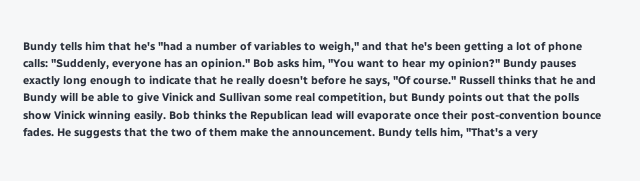Bundy tells him that he's "had a number of variables to weigh," and that he's been getting a lot of phone calls: "Suddenly, everyone has an opinion." Bob asks him, "You want to hear my opinion?" Bundy pauses exactly long enough to indicate that he really doesn't before he says, "Of course." Russell thinks that he and Bundy will be able to give Vinick and Sullivan some real competition, but Bundy points out that the polls show Vinick winning easily. Bob thinks the Republican lead will evaporate once their post-convention bounce fades. He suggests that the two of them make the announcement. Bundy tells him, "That's a very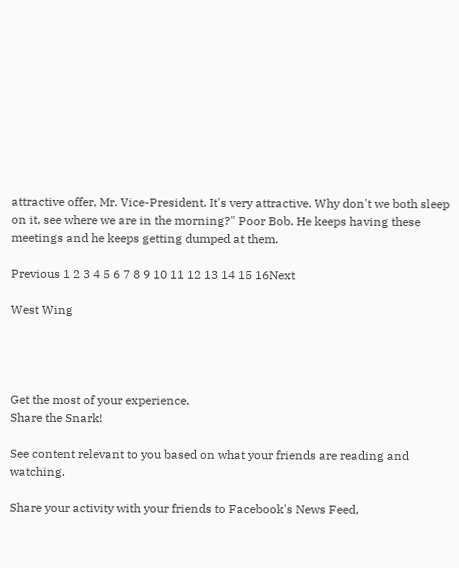attractive offer, Mr. Vice-President. It's very attractive. Why don't we both sleep on it, see where we are in the morning?" Poor Bob. He keeps having these meetings and he keeps getting dumped at them.

Previous 1 2 3 4 5 6 7 8 9 10 11 12 13 14 15 16Next

West Wing




Get the most of your experience.
Share the Snark!

See content relevant to you based on what your friends are reading and watching.

Share your activity with your friends to Facebook's News Feed,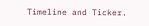Timeline and Ticker.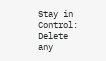Stay in Control: Delete any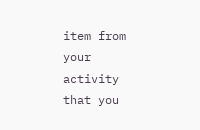item from your activity that you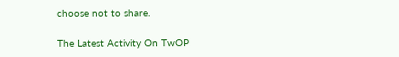choose not to share.

The Latest Activity On TwOP